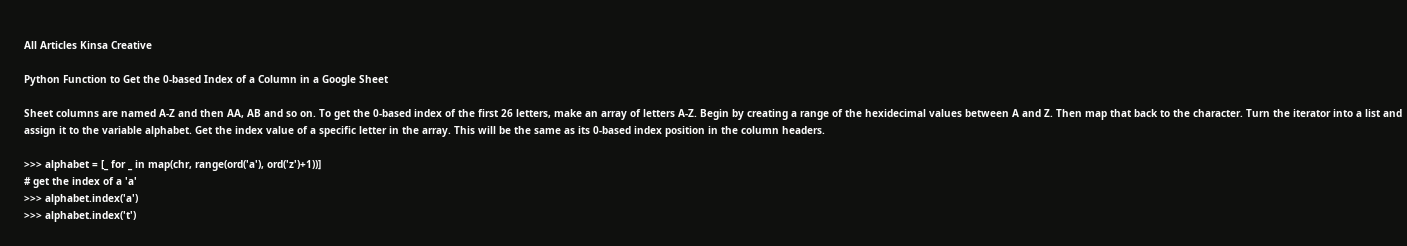All Articles Kinsa Creative

Python Function to Get the 0-based Index of a Column in a Google Sheet

Sheet columns are named A-Z and then AA, AB and so on. To get the 0-based index of the first 26 letters, make an array of letters A-Z. Begin by creating a range of the hexidecimal values between A and Z. Then map that back to the character. Turn the iterator into a list and assign it to the variable alphabet. Get the index value of a specific letter in the array. This will be the same as its 0-based index position in the column headers.

>>> alphabet = [_ for _ in map(chr, range(ord('a'), ord('z')+1))]
# get the index of a 'a'
>>> alphabet.index('a')
>>> alphabet.index('t')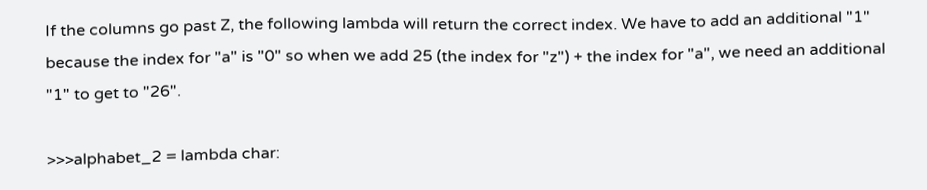If the columns go past Z, the following lambda will return the correct index. We have to add an additional "1" because the index for "a" is "0" so when we add 25 (the index for "z") + the index for "a", we need an additional "1" to get to "26".

>>>alphabet_2 = lambda char: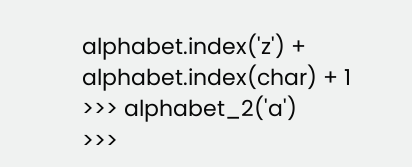alphabet.index('z') + alphabet.index(char) + 1
>>> alphabet_2('a')
>>>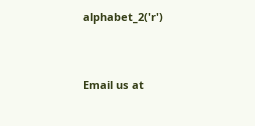alphabet_2('r')


Email us at